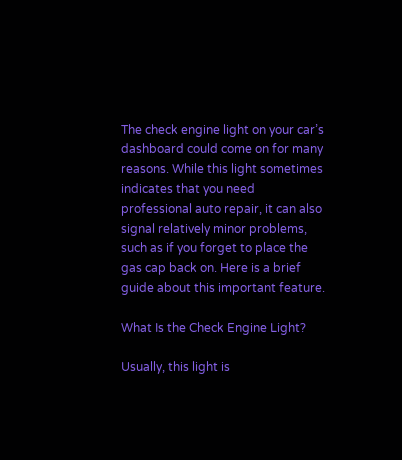The check engine light on your car’s dashboard could come on for many reasons. While this light sometimes indicates that you need professional auto repair, it can also signal relatively minor problems, such as if you forget to place the gas cap back on. Here is a brief guide about this important feature.

What Is the Check Engine Light?

Usually, this light is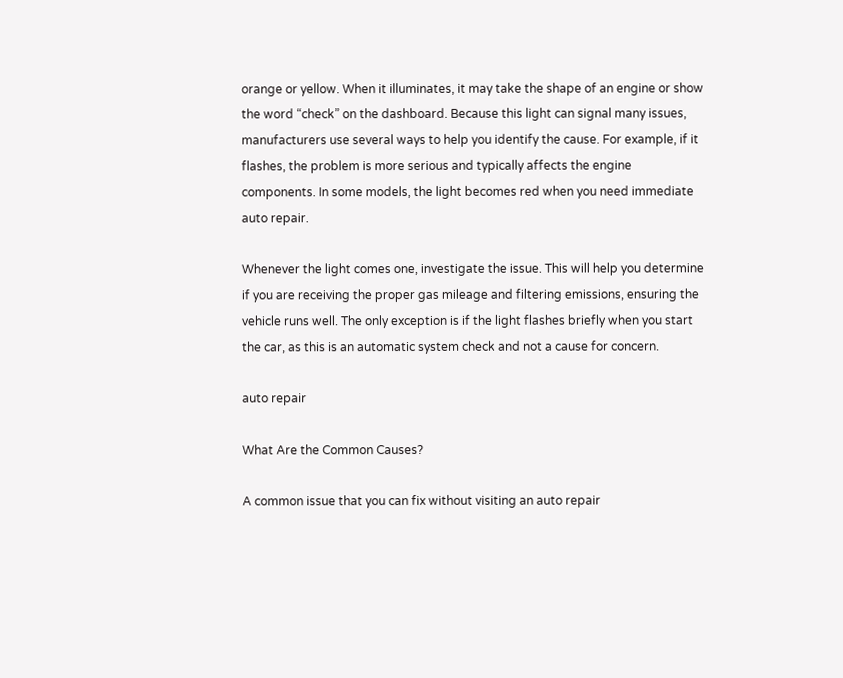orange or yellow. When it illuminates, it may take the shape of an engine or show the word “check” on the dashboard. Because this light can signal many issues, manufacturers use several ways to help you identify the cause. For example, if it flashes, the problem is more serious and typically affects the engine components. In some models, the light becomes red when you need immediate auto repair.

Whenever the light comes one, investigate the issue. This will help you determine if you are receiving the proper gas mileage and filtering emissions, ensuring the vehicle runs well. The only exception is if the light flashes briefly when you start the car, as this is an automatic system check and not a cause for concern.

auto repair

What Are the Common Causes?

A common issue that you can fix without visiting an auto repair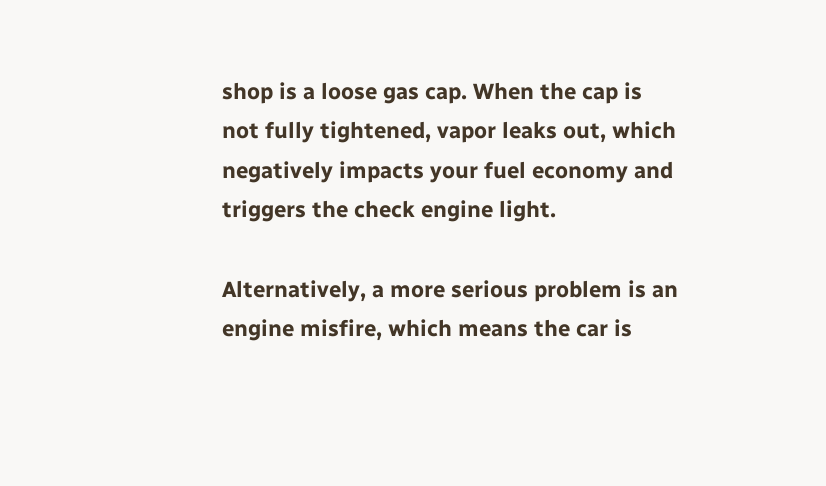shop is a loose gas cap. When the cap is not fully tightened, vapor leaks out, which negatively impacts your fuel economy and triggers the check engine light.

Alternatively, a more serious problem is an engine misfire, which means the car is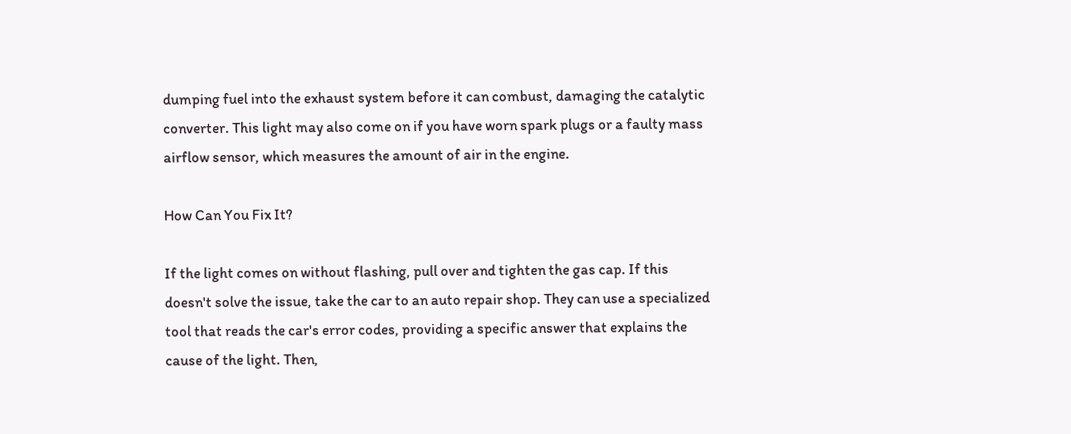dumping fuel into the exhaust system before it can combust, damaging the catalytic converter. This light may also come on if you have worn spark plugs or a faulty mass airflow sensor, which measures the amount of air in the engine.

How Can You Fix It?

If the light comes on without flashing, pull over and tighten the gas cap. If this doesn't solve the issue, take the car to an auto repair shop. They can use a specialized tool that reads the car's error codes, providing a specific answer that explains the cause of the light. Then,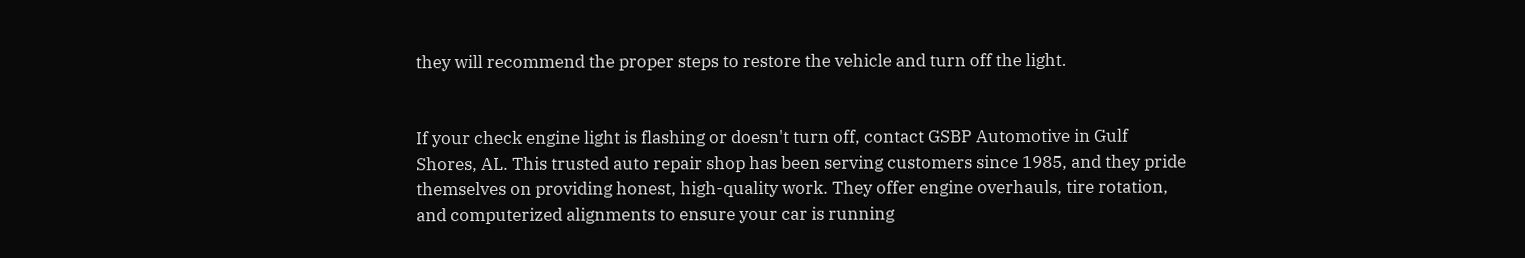they will recommend the proper steps to restore the vehicle and turn off the light.


If your check engine light is flashing or doesn't turn off, contact GSBP Automotive in Gulf Shores, AL. This trusted auto repair shop has been serving customers since 1985, and they pride themselves on providing honest, high-quality work. They offer engine overhauls, tire rotation, and computerized alignments to ensure your car is running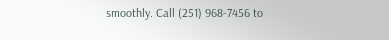smoothly. Call (251) 968-7456 to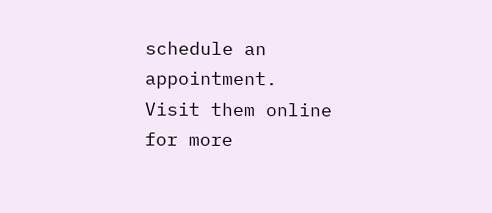schedule an appointment. Visit them online for more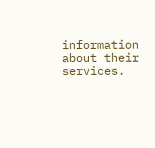information about their services.